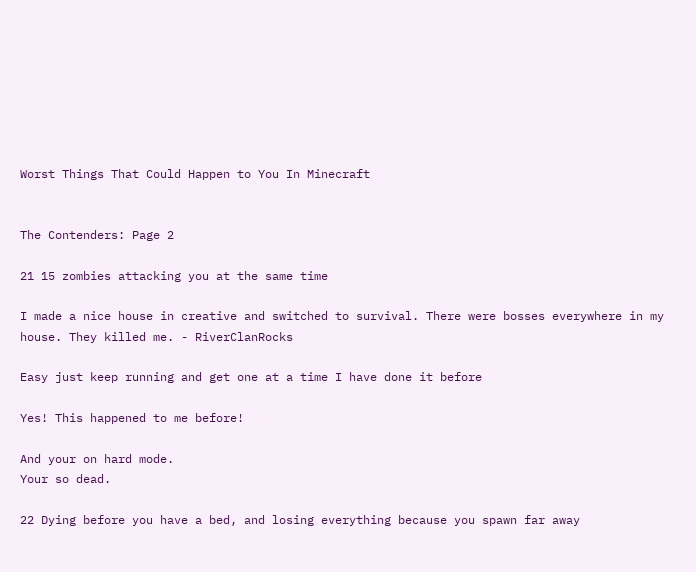Worst Things That Could Happen to You In Minecraft


The Contenders: Page 2

21 15 zombies attacking you at the same time

I made a nice house in creative and switched to survival. There were bosses everywhere in my house. They killed me. - RiverClanRocks

Easy just keep running and get one at a time I have done it before

Yes! This happened to me before!

And your on hard mode.
Your so dead.

22 Dying before you have a bed, and losing everything because you spawn far away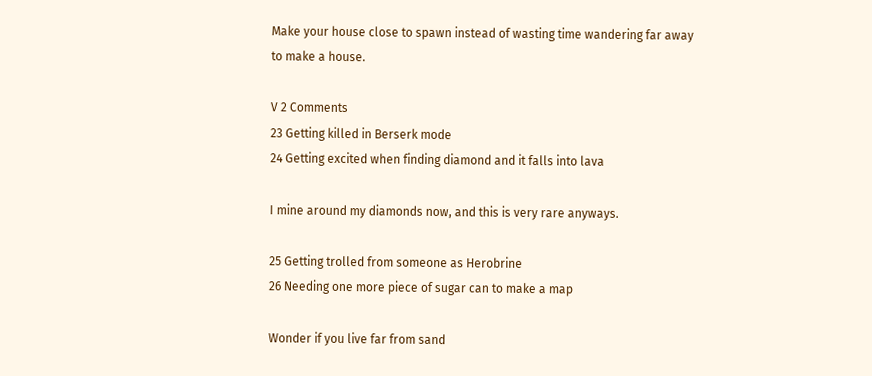Make your house close to spawn instead of wasting time wandering far away to make a house.

V 2 Comments
23 Getting killed in Berserk mode
24 Getting excited when finding diamond and it falls into lava

I mine around my diamonds now, and this is very rare anyways.

25 Getting trolled from someone as Herobrine
26 Needing one more piece of sugar can to make a map

Wonder if you live far from sand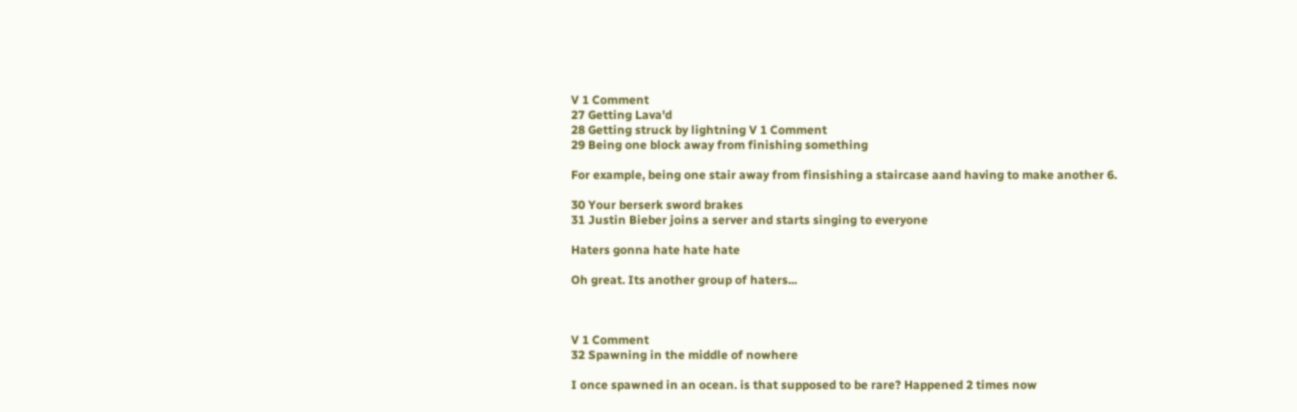V 1 Comment
27 Getting Lava'd
28 Getting struck by lightning V 1 Comment
29 Being one block away from finishing something

For example, being one stair away from finsishing a staircase aand having to make another 6.

30 Your berserk sword brakes
31 Justin Bieber joins a server and starts singing to everyone

Haters gonna hate hate hate

Oh great. Its another group of haters...



V 1 Comment
32 Spawning in the middle of nowhere

I once spawned in an ocean. is that supposed to be rare? Happened 2 times now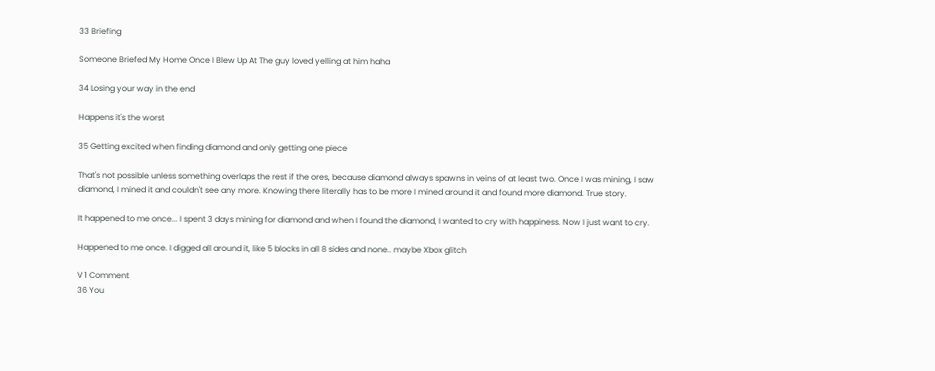33 Briefing

Someone Briefed My Home Once I Blew Up At The guy loved yelling at him haha

34 Losing your way in the end

Happens it's the worst

35 Getting excited when finding diamond and only getting one piece

That's not possible unless something overlaps the rest if the ores, because diamond always spawns in veins of at least two. Once I was mining, I saw diamond, I mined it and couldn't see any more. Knowing there literally has to be more I mined around it and found more diamond. True story.

It happened to me once... I spent 3 days mining for diamond and when I found the diamond, I wanted to cry with happiness. Now I just want to cry.

Happened to me once. I digged all around it, like 5 blocks in all 8 sides and none.. maybe Xbox glitch

V 1 Comment
36 You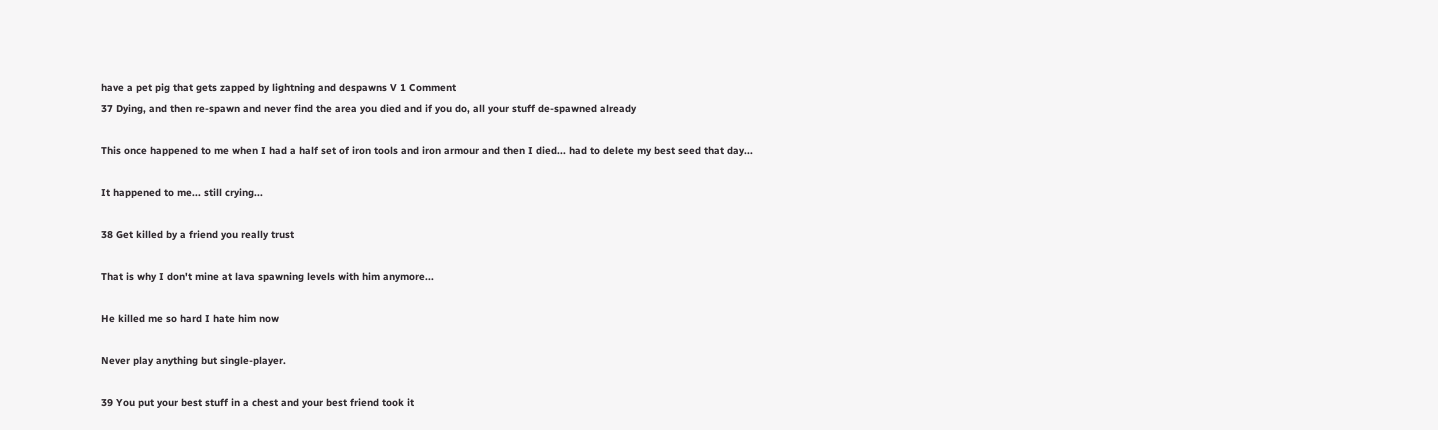have a pet pig that gets zapped by lightning and despawns V 1 Comment
37 Dying, and then re-spawn and never find the area you died and if you do, all your stuff de-spawned already

This once happened to me when I had a half set of iron tools and iron armour and then I died... had to delete my best seed that day...

It happened to me... still crying...

38 Get killed by a friend you really trust

That is why I don't mine at lava spawning levels with him anymore...

He killed me so hard I hate him now

Never play anything but single-player.

39 You put your best stuff in a chest and your best friend took it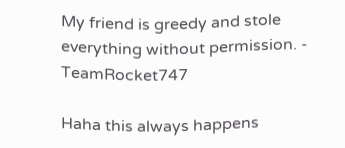My friend is greedy and stole everything without permission. - TeamRocket747

Haha this always happens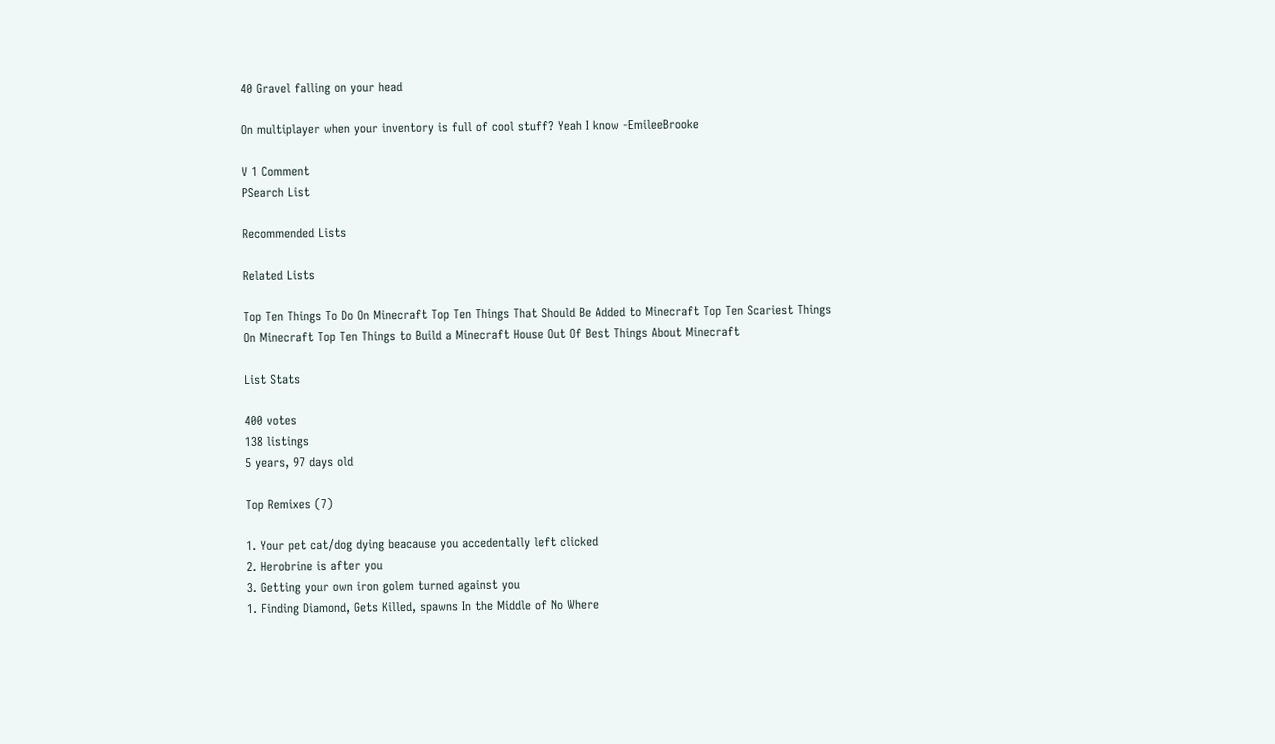40 Gravel falling on your head

On multiplayer when your inventory is full of cool stuff? Yeah I know -EmileeBrooke

V 1 Comment
PSearch List

Recommended Lists

Related Lists

Top Ten Things To Do On Minecraft Top Ten Things That Should Be Added to Minecraft Top Ten Scariest Things On Minecraft Top Ten Things to Build a Minecraft House Out Of Best Things About Minecraft

List Stats

400 votes
138 listings
5 years, 97 days old

Top Remixes (7)

1. Your pet cat/dog dying beacause you accedentally left clicked
2. Herobrine is after you
3. Getting your own iron golem turned against you
1. Finding Diamond, Gets Killed, spawns In the Middle of No Where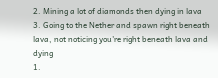2. Mining a lot of diamonds then dying in lava
3. Going to the Nether and spawn right beneath lava, not noticing you're right beneath lava and dying
1.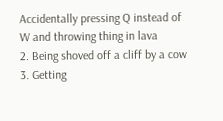Accidentally pressing Q instead of W and throwing thing in lava
2. Being shoved off a cliff by a cow
3. Getting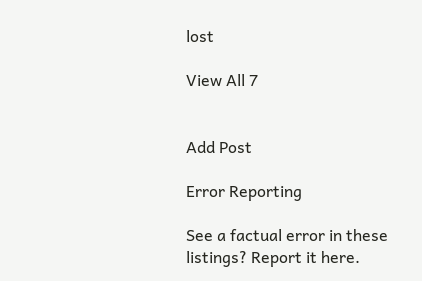lost

View All 7


Add Post

Error Reporting

See a factual error in these listings? Report it here.